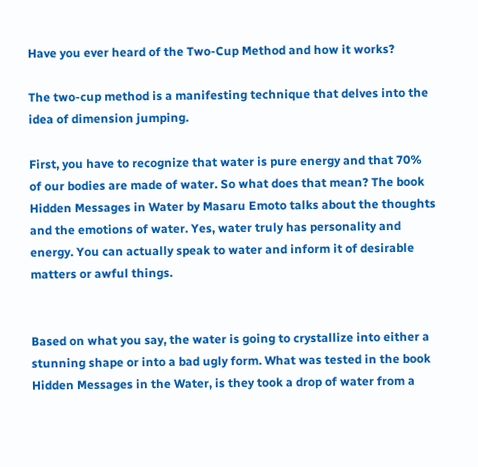Have you ever heard of the Two-Cup Method and how it works?

The two-cup method is a manifesting technique that delves into the idea of dimension jumping.

First, you have to recognize that water is pure energy and that 70% of our bodies are made of water. So what does that mean? The book Hidden Messages in Water by Masaru Emoto talks about the thoughts and the emotions of water. Yes, water truly has personality and energy. You can actually speak to water and inform it of desirable matters or awful things.


Based on what you say, the water is going to crystallize into either a stunning shape or into a bad ugly form. What was tested in the book Hidden Messages in the Water, is they took a drop of water from a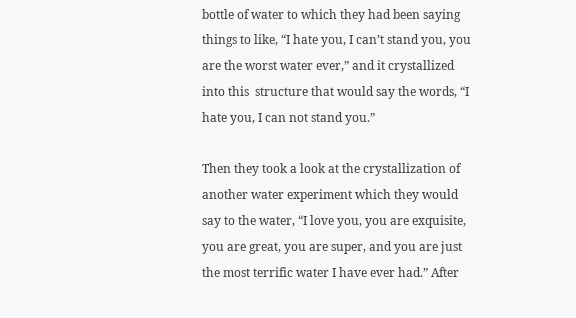bottle of water to which they had been saying things to like, “I hate you, I can’t stand you, you are the worst water ever,” and it crystallized into this  structure that would say the words, “I hate you, I can not stand you.”

Then they took a look at the crystallization of another water experiment which they would say to the water, “I love you, you are exquisite, you are great, you are super, and you are just the most terrific water I have ever had.” After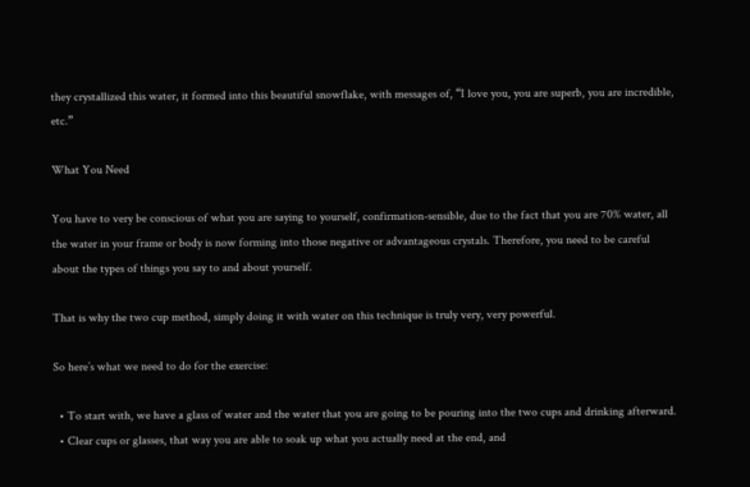they crystallized this water, it formed into this beautiful snowflake, with messages of, “I love you, you are superb, you are incredible, etc.”

What You Need

You have to very be conscious of what you are saying to yourself, confirmation-sensible, due to the fact that you are 70% water, all the water in your frame or body is now forming into those negative or advantageous crystals. Therefore, you need to be careful about the types of things you say to and about yourself.

That is why the two cup method, simply doing it with water on this technique is truly very, very powerful.

So here’s what we need to do for the exercise:

  • To start with, we have a glass of water and the water that you are going to be pouring into the two cups and drinking afterward.
  • Clear cups or glasses, that way you are able to soak up what you actually need at the end, and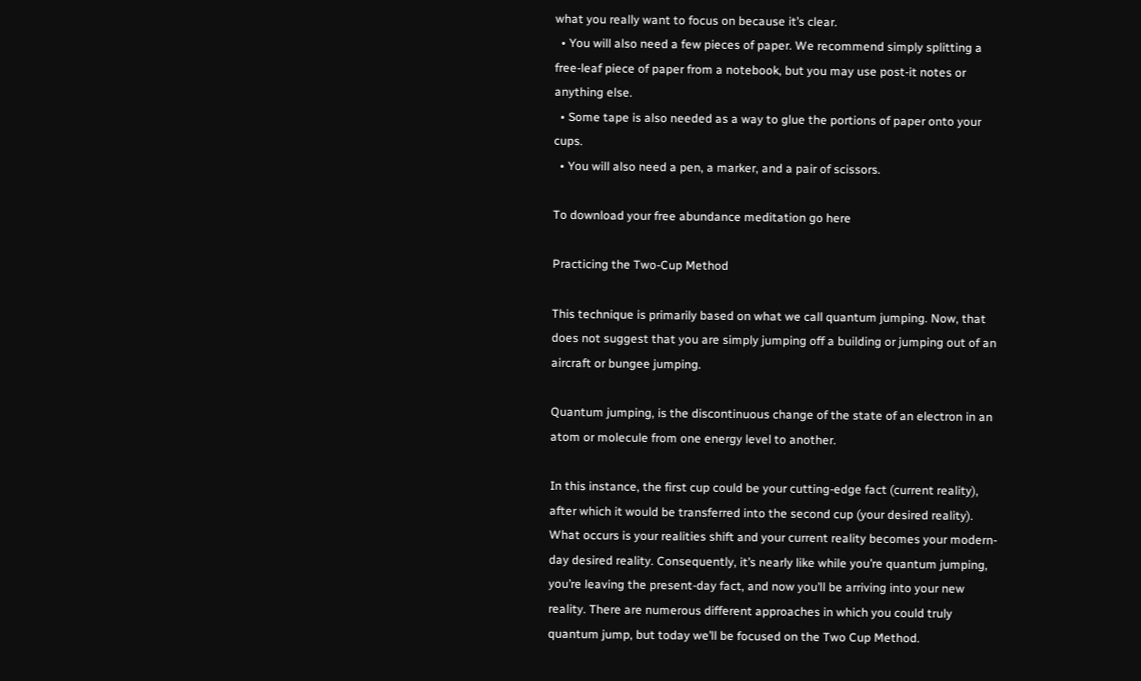what you really want to focus on because it’s clear.
  • You will also need a few pieces of paper. We recommend simply splitting a free-leaf piece of paper from a notebook, but you may use post-it notes or anything else.
  • Some tape is also needed as a way to glue the portions of paper onto your cups.
  • You will also need a pen, a marker, and a pair of scissors.

To download your free abundance meditation go here

Practicing the Two-Cup Method

This technique is primarily based on what we call quantum jumping. Now, that does not suggest that you are simply jumping off a building or jumping out of an aircraft or bungee jumping.

Quantum jumping, is the discontinuous change of the state of an electron in an atom or molecule from one energy level to another.

In this instance, the first cup could be your cutting-edge fact (current reality), after which it would be transferred into the second cup (your desired reality). What occurs is your realities shift and your current reality becomes your modern-day desired reality. Consequently, it’s nearly like while you’re quantum jumping, you’re leaving the present-day fact, and now you’ll be arriving into your new reality. There are numerous different approaches in which you could truly quantum jump, but today we’ll be focused on the Two Cup Method.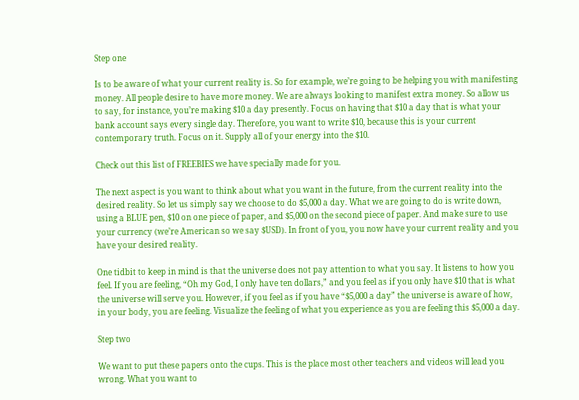Step one

Is to be aware of what your current reality is. So for example, we’re going to be helping you with manifesting money. All people desire to have more money. We are always looking to manifest extra money. So allow us to say, for instance, you’re making $10 a day presently. Focus on having that $10 a day that is what your bank account says every single day. Therefore, you want to write $10, because this is your current contemporary truth. Focus on it. Supply all of your energy into the $10.

Check out this list of FREEBIES we have specially made for you.

The next aspect is you want to think about what you want in the future, from the current reality into the desired reality. So let us simply say we choose to do $5,000 a day. What we are going to do is write down, using a BLUE pen, $10 on one piece of paper, and $5,000 on the second piece of paper. And make sure to use your currency (we’re American so we say $USD). In front of you, you now have your current reality and you have your desired reality.

One tidbit to keep in mind is that the universe does not pay attention to what you say. It listens to how you feel. If you are feeling, “Oh my God, I only have ten dollars,” and you feel as if you only have $10 that is what the universe will serve you. However, if you feel as if you have “$5,000 a day” the universe is aware of how, in your body, you are feeling. Visualize the feeling of what you experience as you are feeling this $5,000 a day.

Step two

We want to put these papers onto the cups. This is the place most other teachers and videos will lead you wrong. What you want to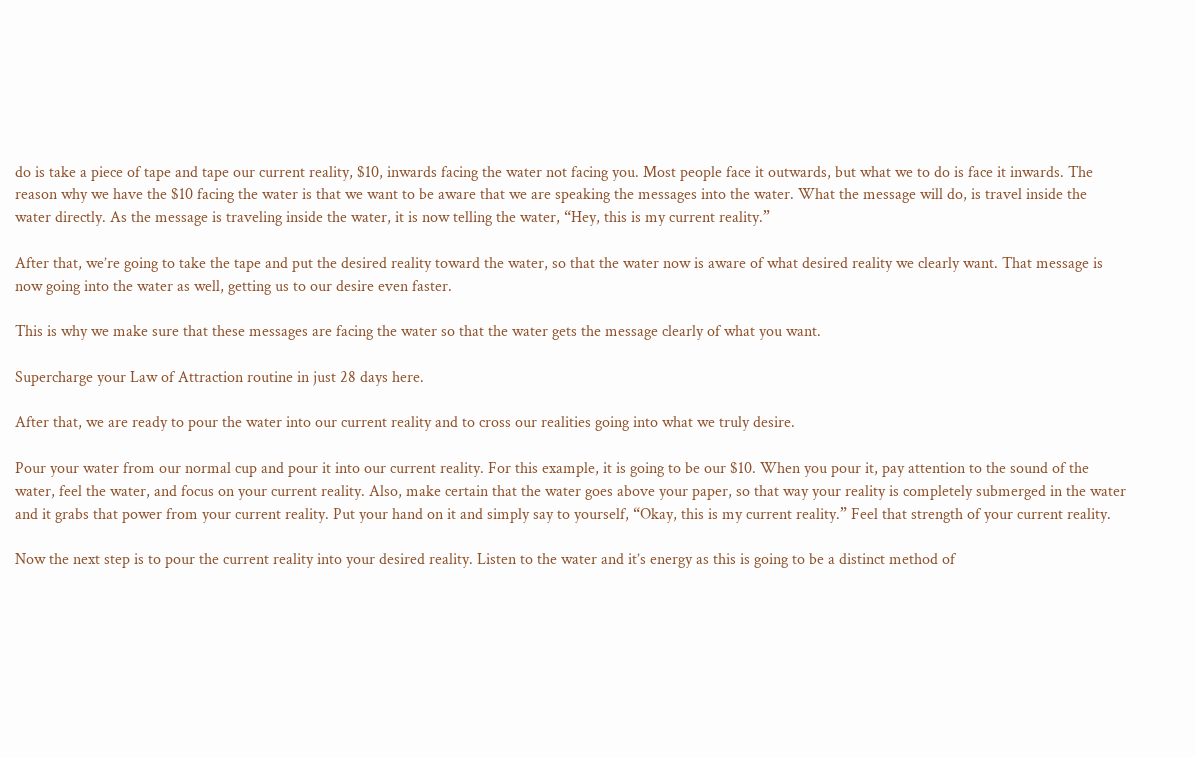do is take a piece of tape and tape our current reality, $10, inwards facing the water not facing you. Most people face it outwards, but what we to do is face it inwards. The reason why we have the $10 facing the water is that we want to be aware that we are speaking the messages into the water. What the message will do, is travel inside the water directly. As the message is traveling inside the water, it is now telling the water, “Hey, this is my current reality.”

After that, we’re going to take the tape and put the desired reality toward the water, so that the water now is aware of what desired reality we clearly want. That message is now going into the water as well, getting us to our desire even faster.

This is why we make sure that these messages are facing the water so that the water gets the message clearly of what you want.

Supercharge your Law of Attraction routine in just 28 days here.

After that, we are ready to pour the water into our current reality and to cross our realities going into what we truly desire.

Pour your water from our normal cup and pour it into our current reality. For this example, it is going to be our $10. When you pour it, pay attention to the sound of the water, feel the water, and focus on your current reality. Also, make certain that the water goes above your paper, so that way your reality is completely submerged in the water and it grabs that power from your current reality. Put your hand on it and simply say to yourself, “Okay, this is my current reality.” Feel that strength of your current reality.

Now the next step is to pour the current reality into your desired reality. Listen to the water and it’s energy as this is going to be a distinct method of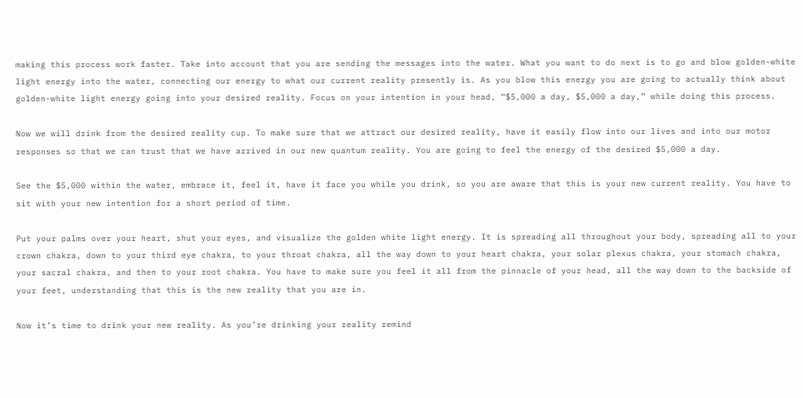making this process work faster. Take into account that you are sending the messages into the water. What you want to do next is to go and blow golden-white light energy into the water, connecting our energy to what our current reality presently is. As you blow this energy you are going to actually think about golden-white light energy going into your desired reality. Focus on your intention in your head, “$5,000 a day, $5,000 a day,” while doing this process.

Now we will drink from the desired reality cup. To make sure that we attract our desired reality, have it easily flow into our lives and into our motor responses so that we can trust that we have arrived in our new quantum reality. You are going to feel the energy of the desired $5,000 a day.

See the $5,000 within the water, embrace it, feel it, have it face you while you drink, so you are aware that this is your new current reality. You have to sit with your new intention for a short period of time.

Put your palms over your heart, shut your eyes, and visualize the golden white light energy. It is spreading all throughout your body, spreading all to your crown chakra, down to your third eye chakra, to your throat chakra, all the way down to your heart chakra, your solar plexus chakra, your stomach chakra, your sacral chakra, and then to your root chakra. You have to make sure you feel it all from the pinnacle of your head, all the way down to the backside of your feet, understanding that this is the new reality that you are in.

Now it’s time to drink your new reality. As you’re drinking your reality remind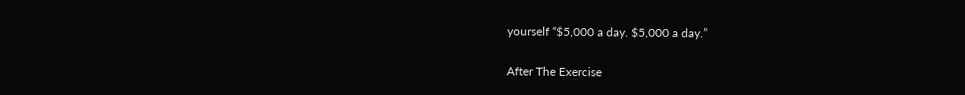yourself “$5,000 a day. $5,000 a day.”

After The Exercise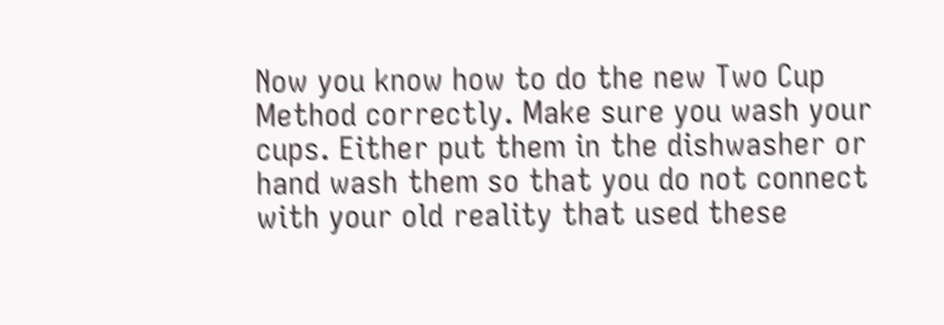Now you know how to do the new Two Cup Method correctly. Make sure you wash your cups. Either put them in the dishwasher or hand wash them so that you do not connect with your old reality that used these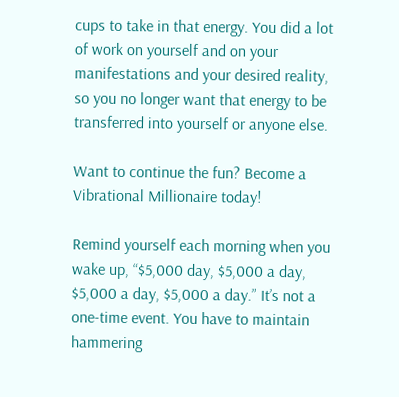cups to take in that energy. You did a lot of work on yourself and on your manifestations and your desired reality, so you no longer want that energy to be transferred into yourself or anyone else.

Want to continue the fun? Become a Vibrational Millionaire today!

Remind yourself each morning when you wake up, “$5,000 day, $5,000 a day, $5,000 a day, $5,000 a day.” It’s not a one-time event. You have to maintain hammering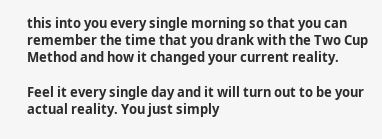this into you every single morning so that you can remember the time that you drank with the Two Cup Method and how it changed your current reality.

Feel it every single day and it will turn out to be your actual reality. You just simply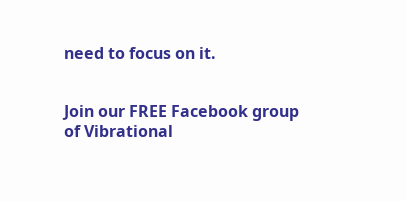need to focus on it.


Join our FREE Facebook group of Vibrational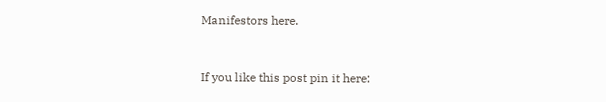Manifestors here.


If you like this post pin it here: